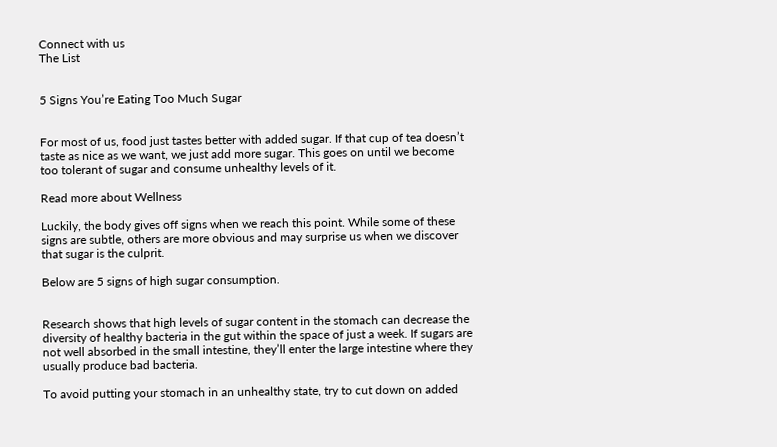Connect with us
The List


5 Signs You’re Eating Too Much Sugar


For most of us, food just tastes better with added sugar. If that cup of tea doesn’t taste as nice as we want, we just add more sugar. This goes on until we become too tolerant of sugar and consume unhealthy levels of it.

Read more about Wellness

Luckily, the body gives off signs when we reach this point. While some of these signs are subtle, others are more obvious and may surprise us when we discover that sugar is the culprit.

Below are 5 signs of high sugar consumption.


Research shows that high levels of sugar content in the stomach can decrease the diversity of healthy bacteria in the gut within the space of just a week. If sugars are not well absorbed in the small intestine, they’ll enter the large intestine where they usually produce bad bacteria.

To avoid putting your stomach in an unhealthy state, try to cut down on added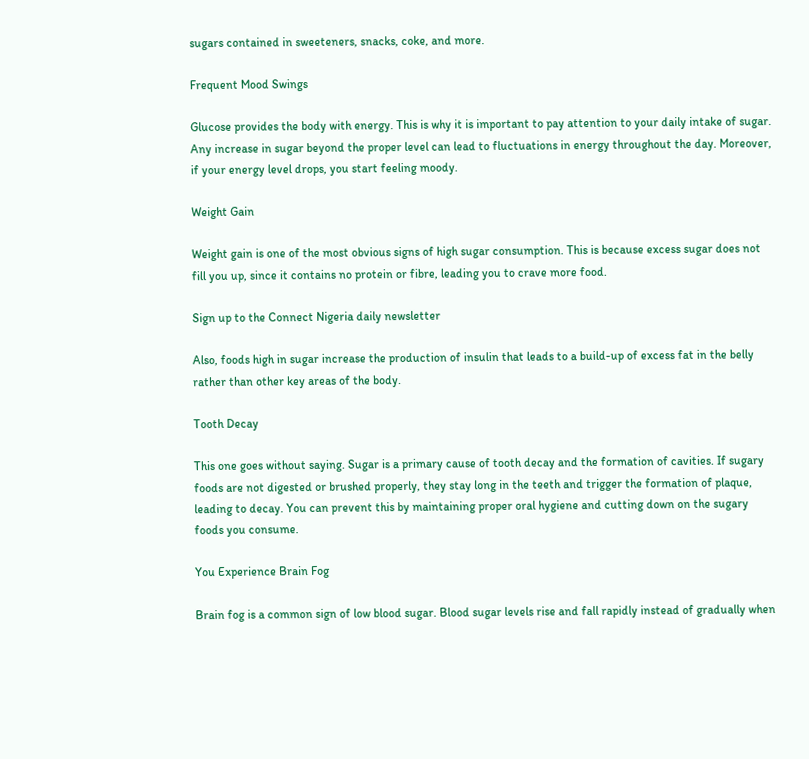sugars contained in sweeteners, snacks, coke, and more.

Frequent Mood Swings

Glucose provides the body with energy. This is why it is important to pay attention to your daily intake of sugar. Any increase in sugar beyond the proper level can lead to fluctuations in energy throughout the day. Moreover, if your energy level drops, you start feeling moody.

Weight Gain

Weight gain is one of the most obvious signs of high sugar consumption. This is because excess sugar does not fill you up, since it contains no protein or fibre, leading you to crave more food.

Sign up to the Connect Nigeria daily newsletter

Also, foods high in sugar increase the production of insulin that leads to a build-up of excess fat in the belly rather than other key areas of the body.

Tooth Decay

This one goes without saying. Sugar is a primary cause of tooth decay and the formation of cavities. If sugary foods are not digested or brushed properly, they stay long in the teeth and trigger the formation of plaque, leading to decay. You can prevent this by maintaining proper oral hygiene and cutting down on the sugary foods you consume.

You Experience Brain Fog

Brain fog is a common sign of low blood sugar. Blood sugar levels rise and fall rapidly instead of gradually when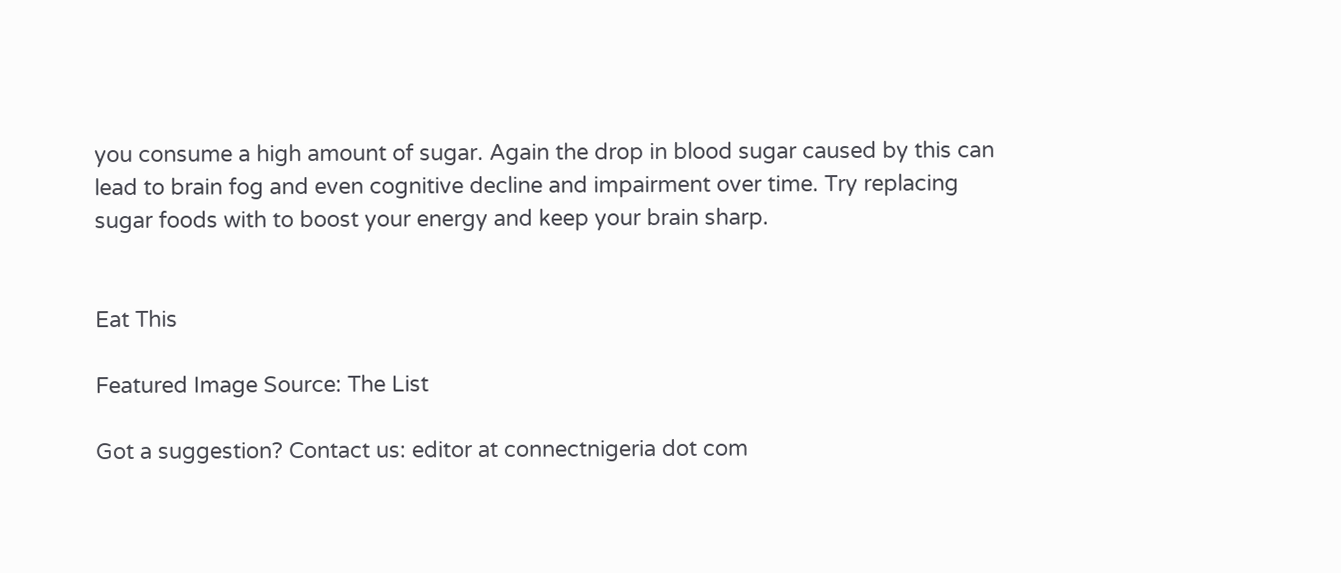you consume a high amount of sugar. Again the drop in blood sugar caused by this can lead to brain fog and even cognitive decline and impairment over time. Try replacing sugar foods with to boost your energy and keep your brain sharp.


Eat This

Featured Image Source: The List

Got a suggestion? Contact us: editor at connectnigeria dot com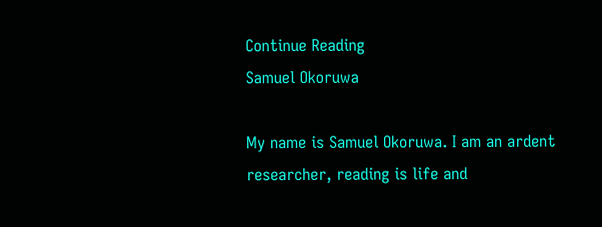Continue Reading
Samuel Okoruwa

My name is Samuel Okoruwa. I am an ardent researcher, reading is life and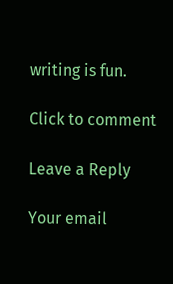writing is fun.

Click to comment

Leave a Reply

Your email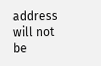address will not be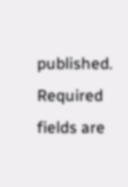published. Required fields are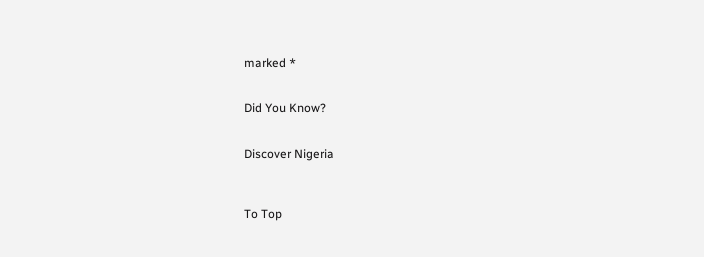marked *


Did You Know?


Discover Nigeria



To Top